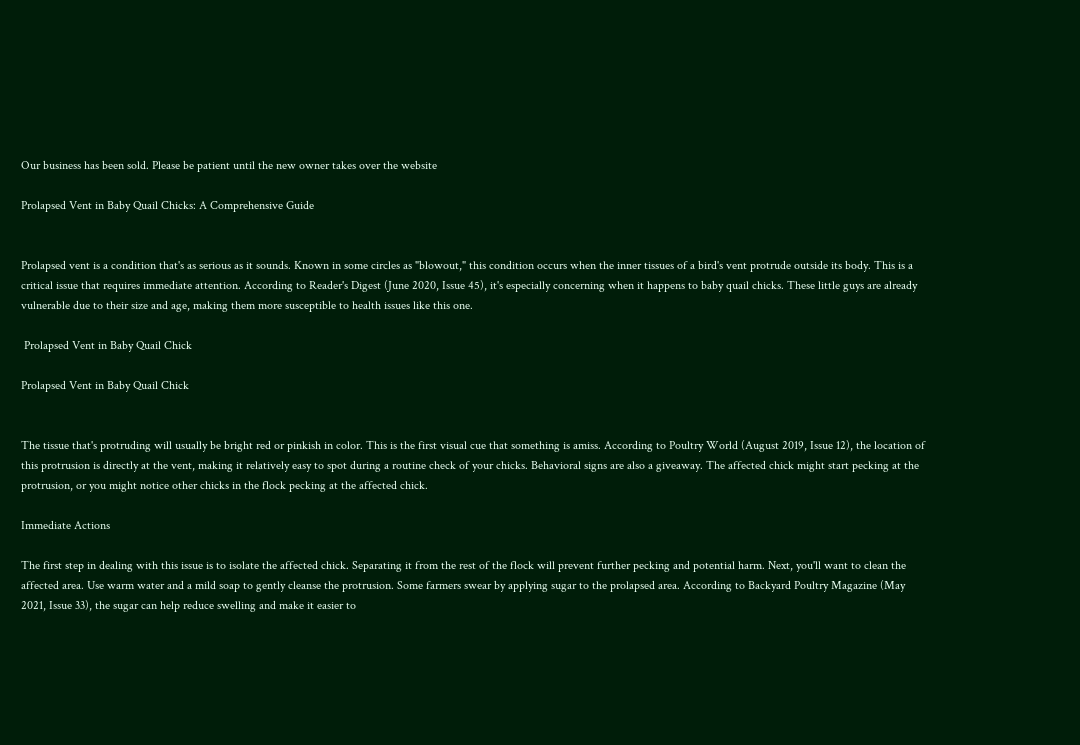Our business has been sold. Please be patient until the new owner takes over the website

Prolapsed Vent in Baby Quail Chicks: A Comprehensive Guide


Prolapsed vent is a condition that's as serious as it sounds. Known in some circles as "blowout," this condition occurs when the inner tissues of a bird's vent protrude outside its body. This is a critical issue that requires immediate attention. According to Reader's Digest (June 2020, Issue 45), it's especially concerning when it happens to baby quail chicks. These little guys are already vulnerable due to their size and age, making them more susceptible to health issues like this one.

 Prolapsed Vent in Baby Quail Chick

Prolapsed Vent in Baby Quail Chick


The tissue that's protruding will usually be bright red or pinkish in color. This is the first visual cue that something is amiss. According to Poultry World (August 2019, Issue 12), the location of this protrusion is directly at the vent, making it relatively easy to spot during a routine check of your chicks. Behavioral signs are also a giveaway. The affected chick might start pecking at the protrusion, or you might notice other chicks in the flock pecking at the affected chick.

Immediate Actions

The first step in dealing with this issue is to isolate the affected chick. Separating it from the rest of the flock will prevent further pecking and potential harm. Next, you'll want to clean the affected area. Use warm water and a mild soap to gently cleanse the protrusion. Some farmers swear by applying sugar to the prolapsed area. According to Backyard Poultry Magazine (May 2021, Issue 33), the sugar can help reduce swelling and make it easier to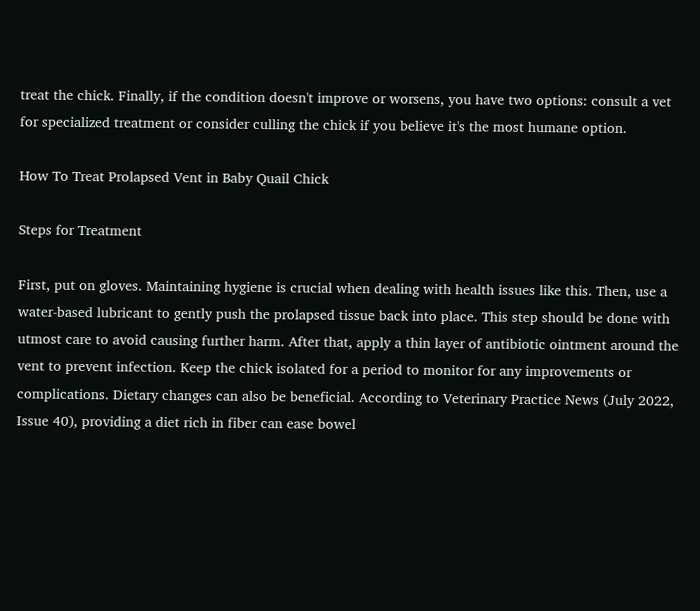treat the chick. Finally, if the condition doesn't improve or worsens, you have two options: consult a vet for specialized treatment or consider culling the chick if you believe it's the most humane option.

How To Treat Prolapsed Vent in Baby Quail Chick

Steps for Treatment

First, put on gloves. Maintaining hygiene is crucial when dealing with health issues like this. Then, use a water-based lubricant to gently push the prolapsed tissue back into place. This step should be done with utmost care to avoid causing further harm. After that, apply a thin layer of antibiotic ointment around the vent to prevent infection. Keep the chick isolated for a period to monitor for any improvements or complications. Dietary changes can also be beneficial. According to Veterinary Practice News (July 2022, Issue 40), providing a diet rich in fiber can ease bowel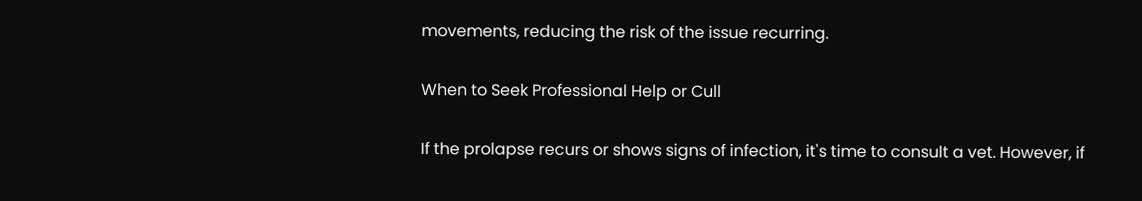movements, reducing the risk of the issue recurring.

When to Seek Professional Help or Cull

If the prolapse recurs or shows signs of infection, it's time to consult a vet. However, if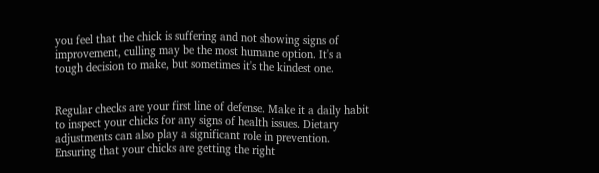you feel that the chick is suffering and not showing signs of improvement, culling may be the most humane option. It's a tough decision to make, but sometimes it's the kindest one.


Regular checks are your first line of defense. Make it a daily habit to inspect your chicks for any signs of health issues. Dietary adjustments can also play a significant role in prevention. Ensuring that your chicks are getting the right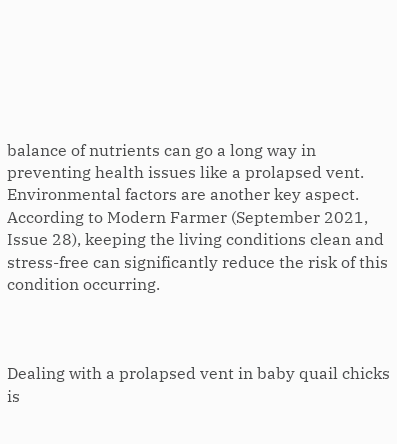balance of nutrients can go a long way in preventing health issues like a prolapsed vent. Environmental factors are another key aspect. According to Modern Farmer (September 2021, Issue 28), keeping the living conditions clean and stress-free can significantly reduce the risk of this condition occurring.



Dealing with a prolapsed vent in baby quail chicks is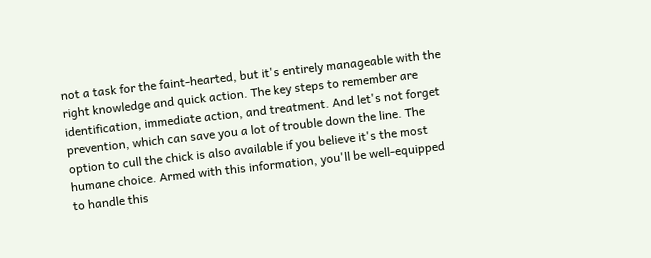not a task for the faint-hearted, but it's entirely manageable with the right knowledge and quick action. The key steps to remember are identification, immediate action, and treatment. And let's not forget prevention, which can save you a lot of trouble down the line. The option to cull the chick is also available if you believe it's the most humane choice. Armed with this information, you'll be well-equipped to handle this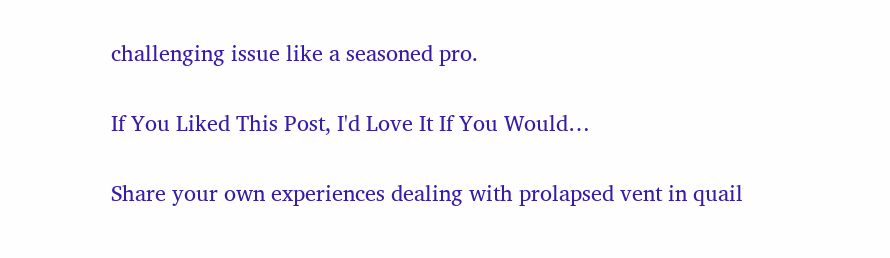challenging issue like a seasoned pro.

If You Liked This Post, I'd Love It If You Would…

Share your own experiences dealing with prolapsed vent in quail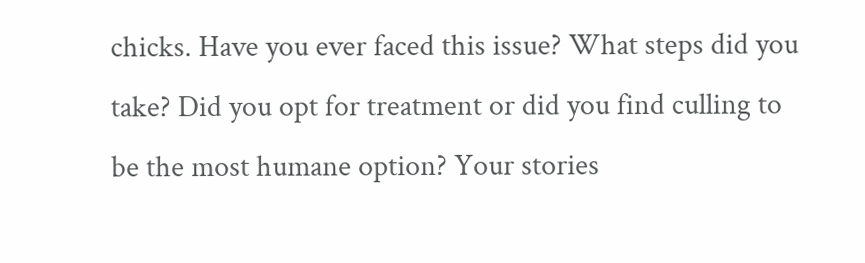chicks. Have you ever faced this issue? What steps did you take? Did you opt for treatment or did you find culling to be the most humane option? Your stories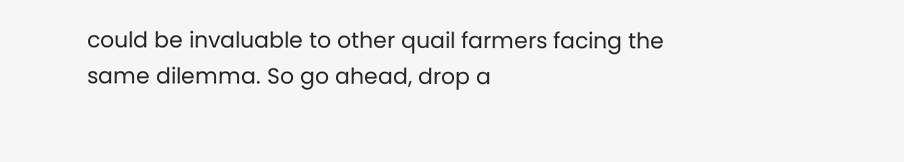could be invaluable to other quail farmers facing the same dilemma. So go ahead, drop a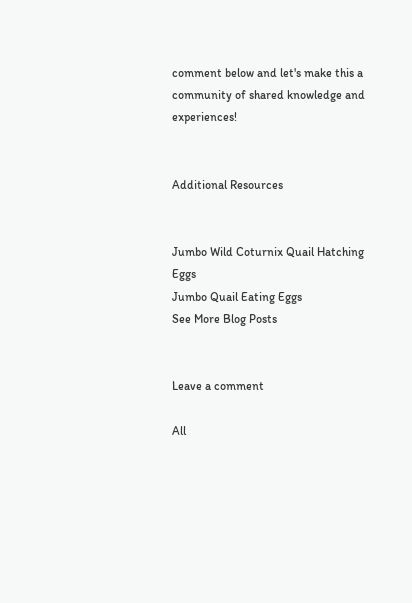comment below and let's make this a community of shared knowledge and experiences!


Additional Resources


Jumbo Wild Coturnix Quail Hatching Eggs
Jumbo Quail Eating Eggs
See More Blog Posts


Leave a comment

All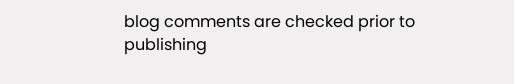blog comments are checked prior to publishing